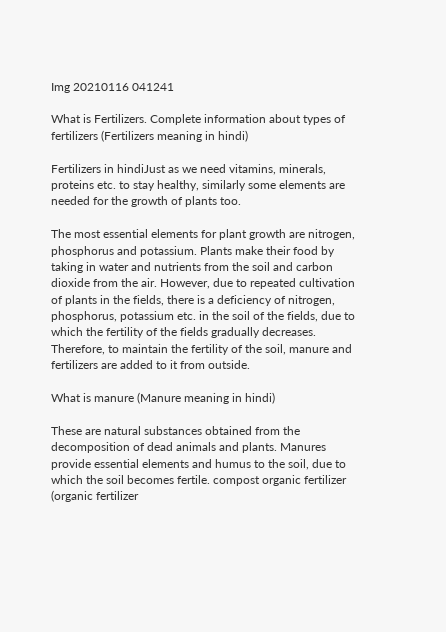Img 20210116 041241

What is Fertilizers. Complete information about types of fertilizers (Fertilizers meaning in hindi)

Fertilizers in hindiJust as we need vitamins, minerals, proteins etc. to stay healthy, similarly some elements are needed for the growth of plants too.

The most essential elements for plant growth are nitrogen, phosphorus and potassium. Plants make their food by taking in water and nutrients from the soil and carbon dioxide from the air. However, due to repeated cultivation of plants in the fields, there is a deficiency of nitrogen, phosphorus, potassium etc. in the soil of the fields, due to which the fertility of the fields gradually decreases. Therefore, to maintain the fertility of the soil, manure and fertilizers are added to it from outside.

What is manure (Manure meaning in hindi)

These are natural substances obtained from the decomposition of dead animals and plants. Manures provide essential elements and humus to the soil, due to which the soil becomes fertile. compost organic fertilizer (organic fertilizer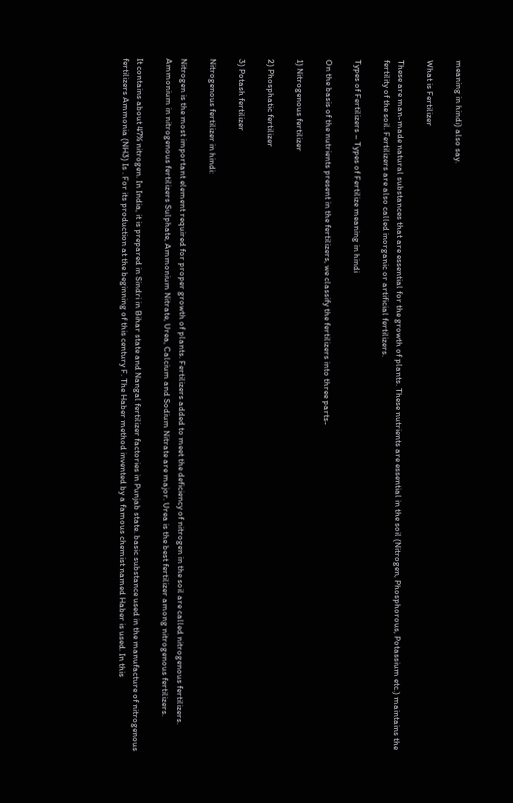meaning in hindi) also say.

What is Fertilizer

These are man-made natural substances that are essential for the growth of plants. These nutrients are essential in the soil (Nitrogen, Phosphorous, Potassium etc.) maintains the fertility of the soil. Fertilizers are also called inorganic or artificial fertilizers.

Types of Fertilizers – Types of Fertilize meaning in hindi

On the basis of the nutrients present in the fertilizers, we classify the fertilizers into three parts-

1) Nitrogenous fertilizer

2) Phosphatic fertilizer

3) Potash fertilizer

Nitrogenous fertilizer in hindi:

Nitrogen is the most important element required for proper growth of plants. Fertilizers added to meet the deficiency of nitrogen in the soil are called nitrogenous fertilizers. Ammonium in nitrogenous fertilizers Sulphate, Ammonium Nitrate, Urea, Calcium and Sodium Nitrate are major. Urea is the best fertilizer among nitrogenous fertilizers.

It contains about 47% nitrogen. In India, it is prepared in Sindri in Bihar state and Nangal fertilizer factories in Punjab state. basic substance used in the manufacture of nitrogenous fertilizers Ammonia (NH3) Is . For its production at the beginning of this century F. The Haber method invented by a famous chemist named Haber is used. In this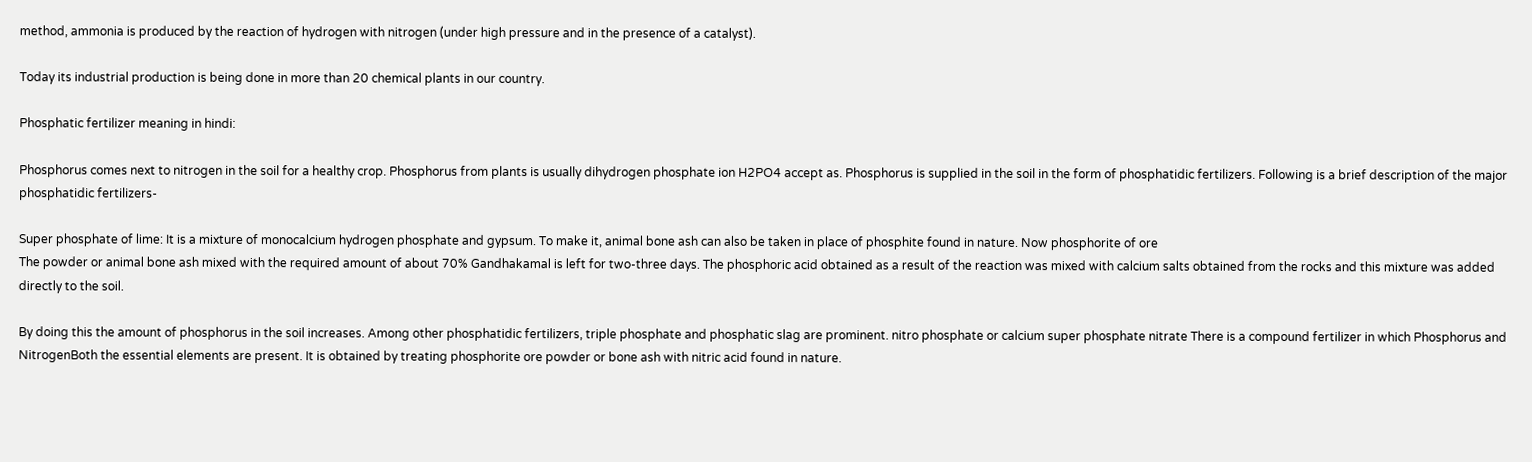method, ammonia is produced by the reaction of hydrogen with nitrogen (under high pressure and in the presence of a catalyst).

Today its industrial production is being done in more than 20 chemical plants in our country.

Phosphatic fertilizer meaning in hindi:

Phosphorus comes next to nitrogen in the soil for a healthy crop. Phosphorus from plants is usually dihydrogen phosphate ion H2PO4 accept as. Phosphorus is supplied in the soil in the form of phosphatidic fertilizers. Following is a brief description of the major phosphatidic fertilizers-

Super phosphate of lime: It is a mixture of monocalcium hydrogen phosphate and gypsum. To make it, animal bone ash can also be taken in place of phosphite found in nature. Now phosphorite of ore
The powder or animal bone ash mixed with the required amount of about 70% Gandhakamal is left for two-three days. The phosphoric acid obtained as a result of the reaction was mixed with calcium salts obtained from the rocks and this mixture was added directly to the soil.

By doing this the amount of phosphorus in the soil increases. Among other phosphatidic fertilizers, triple phosphate and phosphatic slag are prominent. nitro phosphate or calcium super phosphate nitrate There is a compound fertilizer in which Phosphorus and NitrogenBoth the essential elements are present. It is obtained by treating phosphorite ore powder or bone ash with nitric acid found in nature.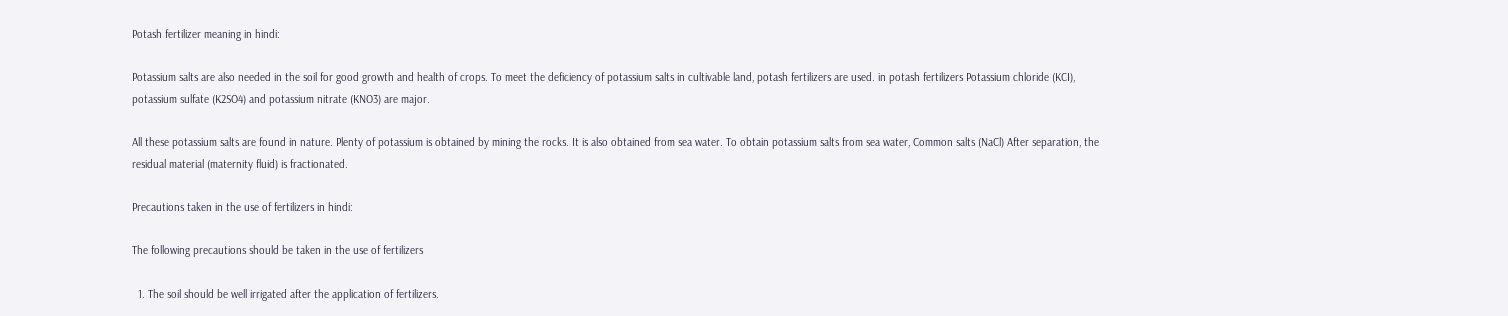Potash fertilizer meaning in hindi:

Potassium salts are also needed in the soil for good growth and health of crops. To meet the deficiency of potassium salts in cultivable land, potash fertilizers are used. in potash fertilizers Potassium chloride (KCI), potassium sulfate (K2SO4) and potassium nitrate (KNO3) are major.

All these potassium salts are found in nature. Plenty of potassium is obtained by mining the rocks. It is also obtained from sea water. To obtain potassium salts from sea water, Common salts (NaCl) After separation, the residual material (maternity fluid) is fractionated.

Precautions taken in the use of fertilizers in hindi:

The following precautions should be taken in the use of fertilizers

  1. The soil should be well irrigated after the application of fertilizers.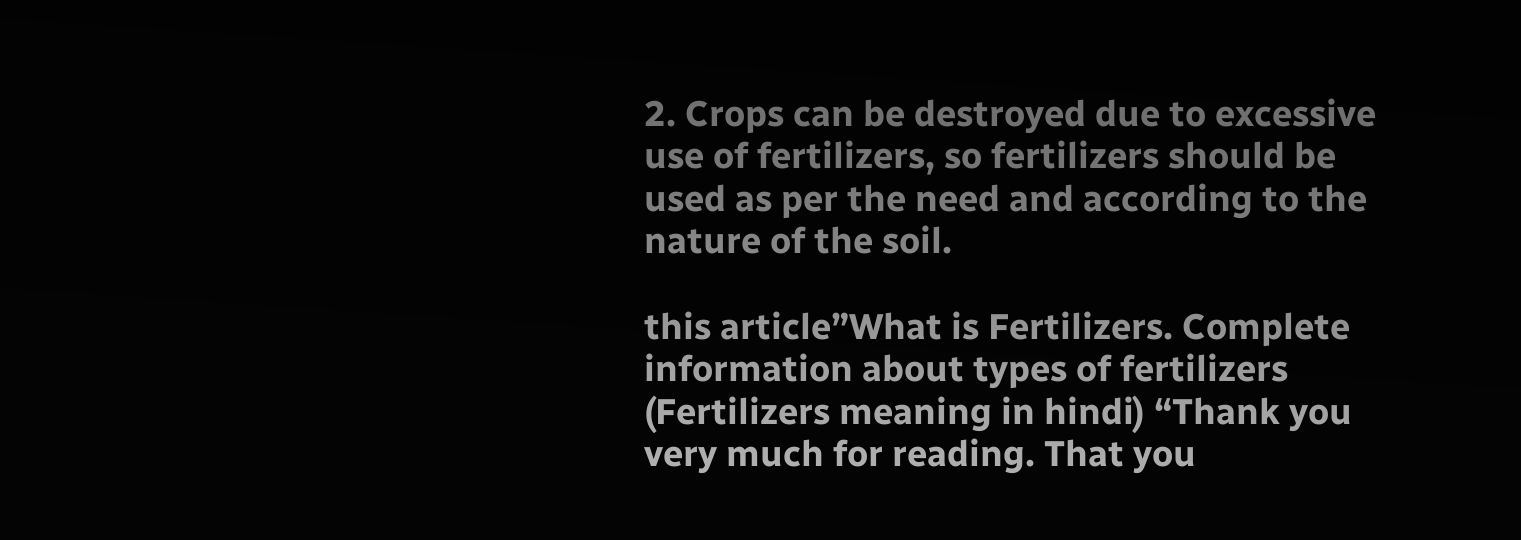2. Crops can be destroyed due to excessive use of fertilizers, so fertilizers should be used as per the need and according to the nature of the soil.

this article”What is Fertilizers. Complete information about types of fertilizers (Fertilizers meaning in hindi) “Thank you very much for reading. That you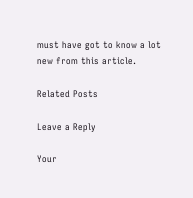must have got to know a lot new from this article.

Related Posts

Leave a Reply

Your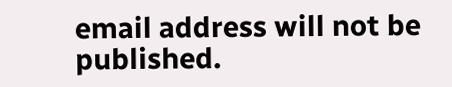email address will not be published.